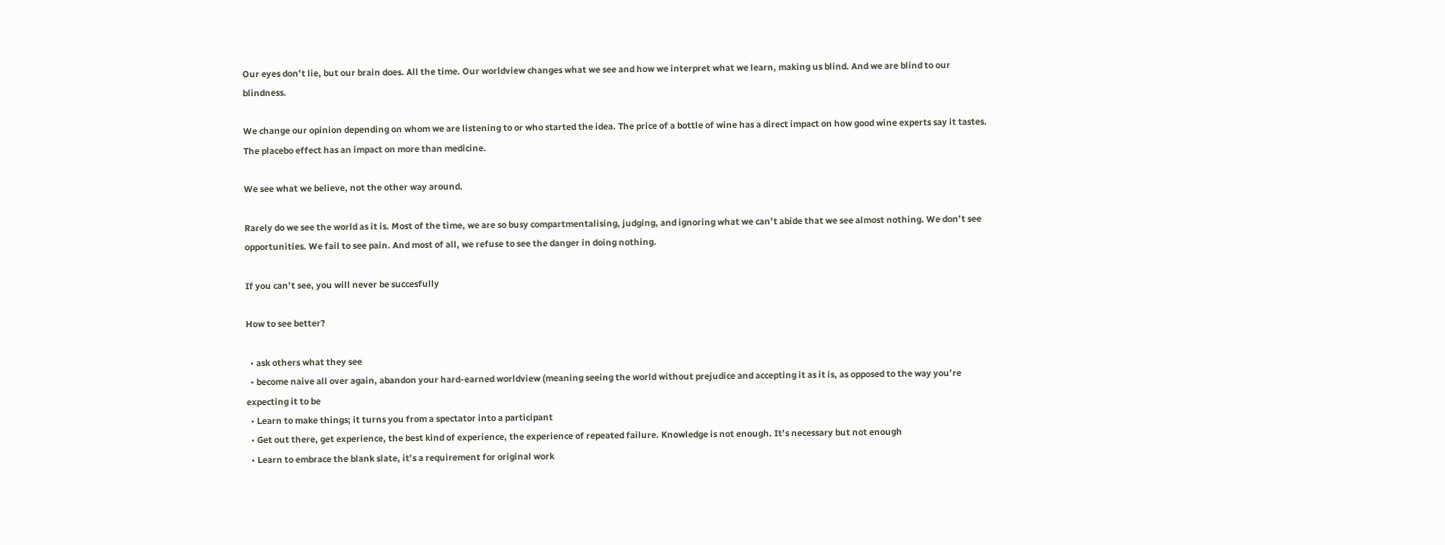Our eyes don’t lie, but our brain does. All the time. Our worldview changes what we see and how we interpret what we learn, making us blind. And we are blind to our blindness.

We change our opinion depending on whom we are listening to or who started the idea. The price of a bottle of wine has a direct impact on how good wine experts say it tastes. The placebo effect has an impact on more than medicine.

We see what we believe, not the other way around.

Rarely do we see the world as it is. Most of the time, we are so busy compartmentalising, judging, and ignoring what we can’t abide that we see almost nothing. We don’t see opportunities. We fail to see pain. And most of all, we refuse to see the danger in doing nothing.

If you can’t see, you will never be succesfully

How to see better?

  • ask others what they see
  • become naive all over again, abandon your hard-earned worldview (meaning seeing the world without prejudice and accepting it as it is, as opposed to the way you’re expecting it to be
  • Learn to make things; it turns you from a spectator into a participant
  • Get out there, get experience, the best kind of experience, the experience of repeated failure. Knowledge is not enough. It’s necessary but not enough
  • Learn to embrace the blank slate, it’s a requirement for original work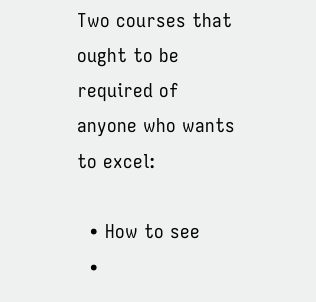Two courses that ought to be required of anyone who wants to excel:

  • How to see
  •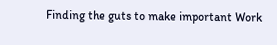Finding the guts to make important Work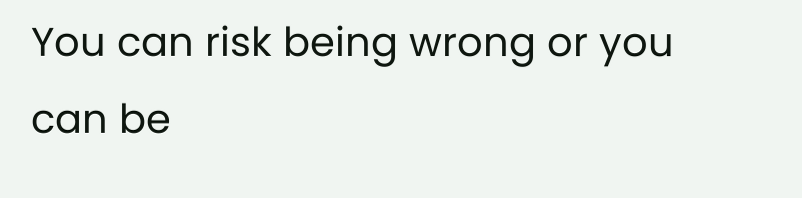You can risk being wrong or you can be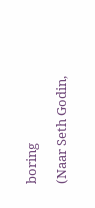boring

(Naar Seth Godin,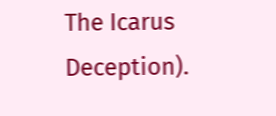The Icarus Deception).